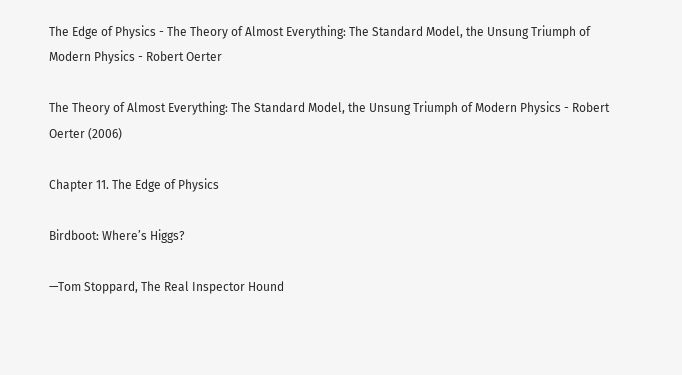The Edge of Physics - The Theory of Almost Everything: The Standard Model, the Unsung Triumph of Modern Physics - Robert Oerter

The Theory of Almost Everything: The Standard Model, the Unsung Triumph of Modern Physics - Robert Oerter (2006)

Chapter 11. The Edge of Physics

Birdboot: Where’s Higgs?

—Tom Stoppard, The Real Inspector Hound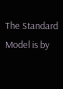The Standard Model is by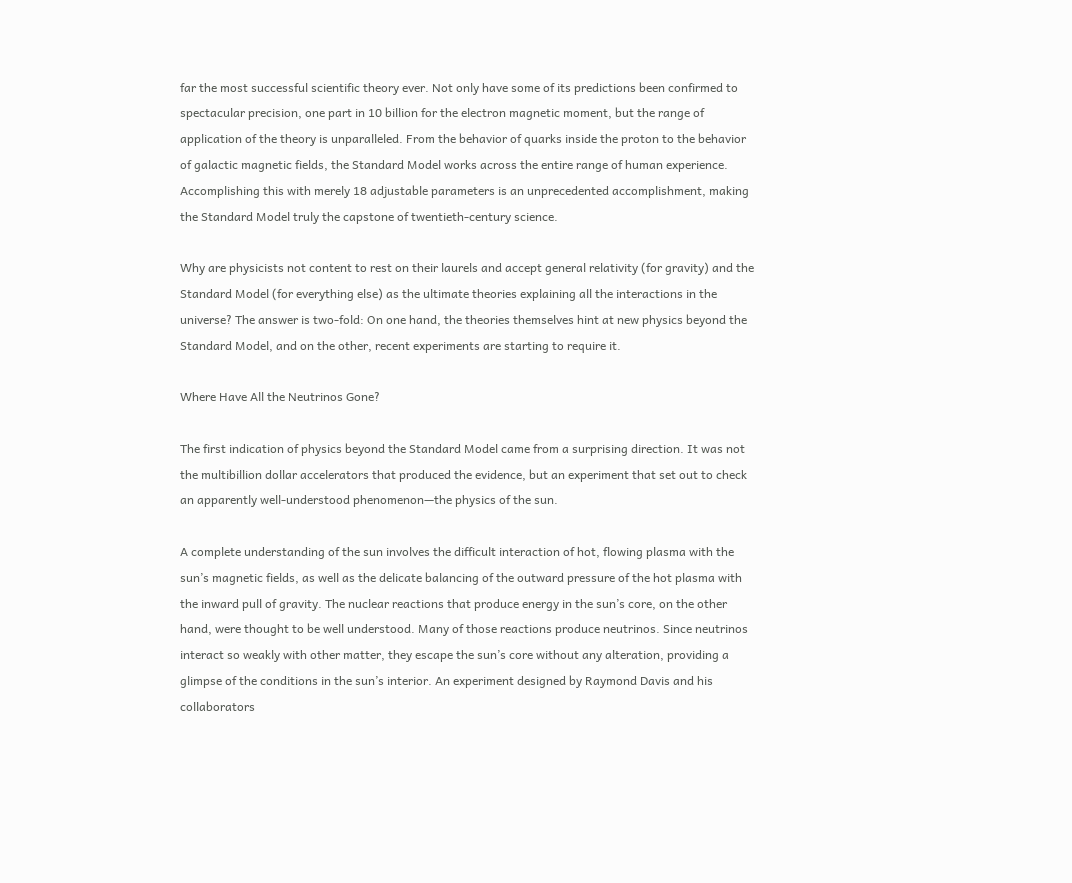far the most successful scientific theory ever. Not only have some of its predictions been confirmed to spectacular precision, one part in 10 billion for the electron magnetic moment, but the range of application of the theory is unparalleled. From the behavior of quarks inside the proton to the behavior of galactic magnetic fields, the Standard Model works across the entire range of human experience. Accomplishing this with merely 18 adjustable parameters is an unprecedented accomplishment, making the Standard Model truly the capstone of twentieth-century science.

Why are physicists not content to rest on their laurels and accept general relativity (for gravity) and the Standard Model (for everything else) as the ultimate theories explaining all the interactions in the universe? The answer is two-fold: On one hand, the theories themselves hint at new physics beyond the Standard Model, and on the other, recent experiments are starting to require it.

Where Have All the Neutrinos Gone?

The first indication of physics beyond the Standard Model came from a surprising direction. It was not the multibillion dollar accelerators that produced the evidence, but an experiment that set out to check an apparently well-understood phenomenon—the physics of the sun.

A complete understanding of the sun involves the difficult interaction of hot, flowing plasma with the sun’s magnetic fields, as well as the delicate balancing of the outward pressure of the hot plasma with the inward pull of gravity. The nuclear reactions that produce energy in the sun’s core, on the other hand, were thought to be well understood. Many of those reactions produce neutrinos. Since neutrinos interact so weakly with other matter, they escape the sun’s core without any alteration, providing a glimpse of the conditions in the sun’s interior. An experiment designed by Raymond Davis and his collaborators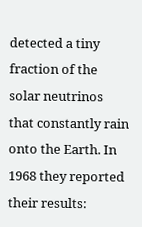detected a tiny fraction of the solar neutrinos that constantly rain onto the Earth. In 1968 they reported their results: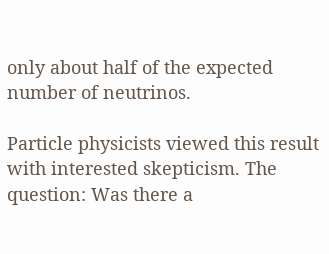only about half of the expected number of neutrinos.

Particle physicists viewed this result with interested skepticism. The question: Was there a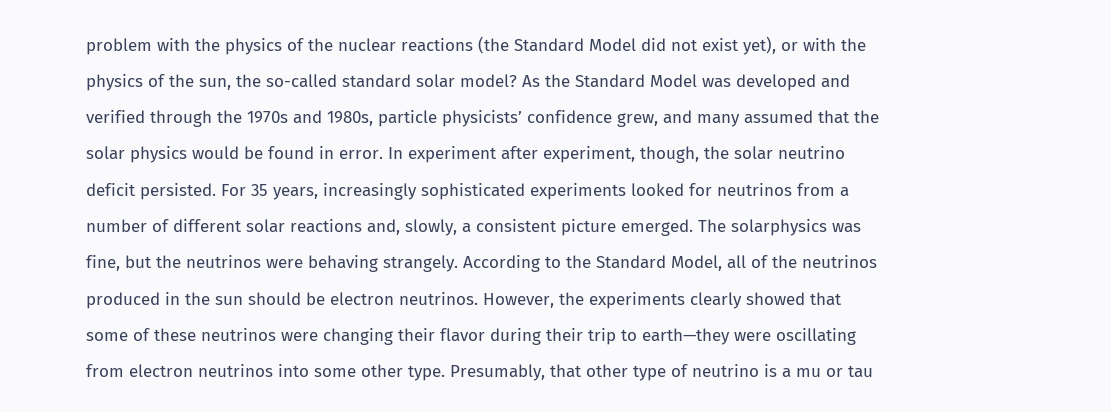problem with the physics of the nuclear reactions (the Standard Model did not exist yet), or with the physics of the sun, the so-called standard solar model? As the Standard Model was developed and verified through the 1970s and 1980s, particle physicists’ confidence grew, and many assumed that the solar physics would be found in error. In experiment after experiment, though, the solar neutrino deficit persisted. For 35 years, increasingly sophisticated experiments looked for neutrinos from a number of different solar reactions and, slowly, a consistent picture emerged. The solarphysics was fine, but the neutrinos were behaving strangely. According to the Standard Model, all of the neutrinos produced in the sun should be electron neutrinos. However, the experiments clearly showed that some of these neutrinos were changing their flavor during their trip to earth—they were oscillating from electron neutrinos into some other type. Presumably, that other type of neutrino is a mu or tau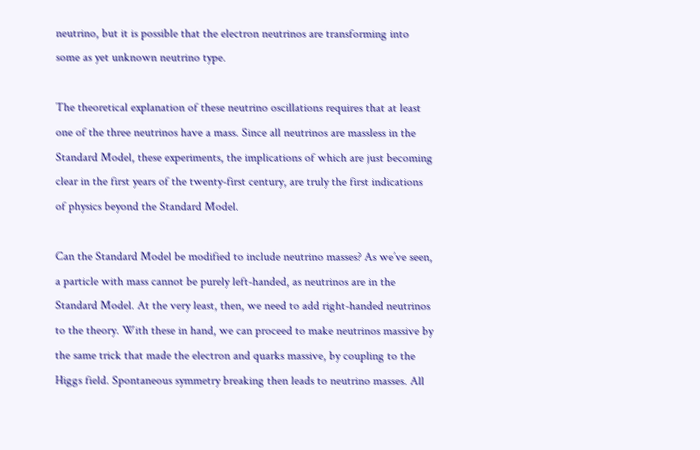neutrino, but it is possible that the electron neutrinos are transforming into some as yet unknown neutrino type.

The theoretical explanation of these neutrino oscillations requires that at least one of the three neutrinos have a mass. Since all neutrinos are massless in the Standard Model, these experiments, the implications of which are just becoming clear in the first years of the twenty-first century, are truly the first indications of physics beyond the Standard Model.

Can the Standard Model be modified to include neutrino masses? As we’ve seen, a particle with mass cannot be purely left-handed, as neutrinos are in the Standard Model. At the very least, then, we need to add right-handed neutrinos to the theory. With these in hand, we can proceed to make neutrinos massive by the same trick that made the electron and quarks massive, by coupling to the Higgs field. Spontaneous symmetry breaking then leads to neutrino masses. All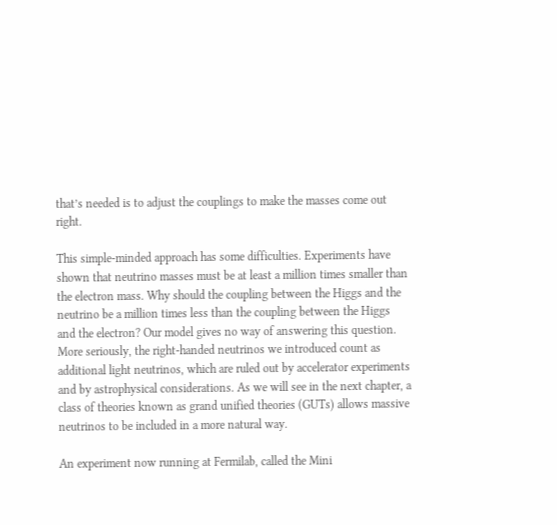that’s needed is to adjust the couplings to make the masses come out right.

This simple-minded approach has some difficulties. Experiments have shown that neutrino masses must be at least a million times smaller than the electron mass. Why should the coupling between the Higgs and the neutrino be a million times less than the coupling between the Higgs and the electron? Our model gives no way of answering this question. More seriously, the right-handed neutrinos we introduced count as additional light neutrinos, which are ruled out by accelerator experiments and by astrophysical considerations. As we will see in the next chapter, a class of theories known as grand unified theories (GUTs) allows massive neutrinos to be included in a more natural way.

An experiment now running at Fermilab, called the Mini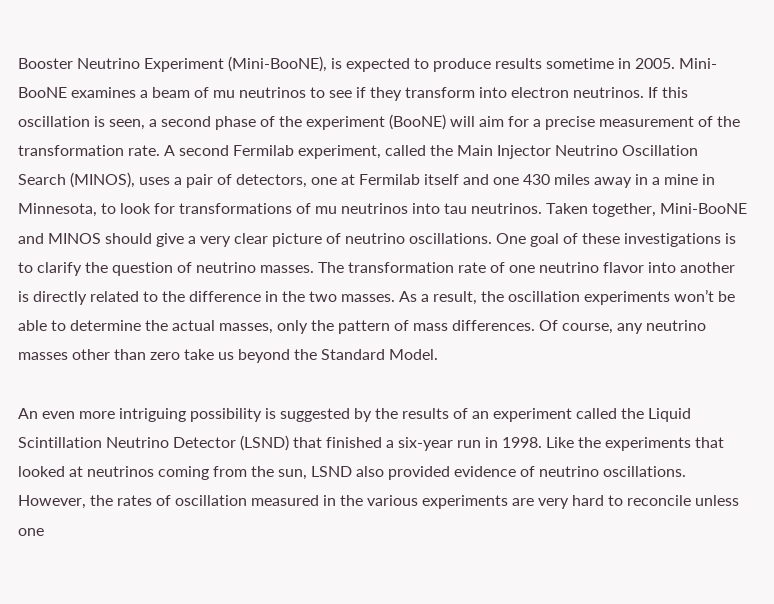Booster Neutrino Experiment (Mini-BooNE), is expected to produce results sometime in 2005. Mini-BooNE examines a beam of mu neutrinos to see if they transform into electron neutrinos. If this oscillation is seen, a second phase of the experiment (BooNE) will aim for a precise measurement of the transformation rate. A second Fermilab experiment, called the Main Injector Neutrino Oscillation Search (MINOS), uses a pair of detectors, one at Fermilab itself and one 430 miles away in a mine in Minnesota, to look for transformations of mu neutrinos into tau neutrinos. Taken together, Mini-BooNE and MINOS should give a very clear picture of neutrino oscillations. One goal of these investigations is to clarify the question of neutrino masses. The transformation rate of one neutrino flavor into another is directly related to the difference in the two masses. As a result, the oscillation experiments won’t be able to determine the actual masses, only the pattern of mass differences. Of course, any neutrino masses other than zero take us beyond the Standard Model.

An even more intriguing possibility is suggested by the results of an experiment called the Liquid Scintillation Neutrino Detector (LSND) that finished a six-year run in 1998. Like the experiments that looked at neutrinos coming from the sun, LSND also provided evidence of neutrino oscillations. However, the rates of oscillation measured in the various experiments are very hard to reconcile unless one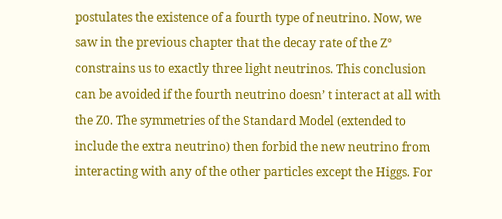postulates the existence of a fourth type of neutrino. Now, we saw in the previous chapter that the decay rate of the Z° constrains us to exactly three light neutrinos. This conclusion can be avoided if the fourth neutrino doesn’ t interact at all with the Z0. The symmetries of the Standard Model (extended to include the extra neutrino) then forbid the new neutrino from interacting with any of the other particles except the Higgs. For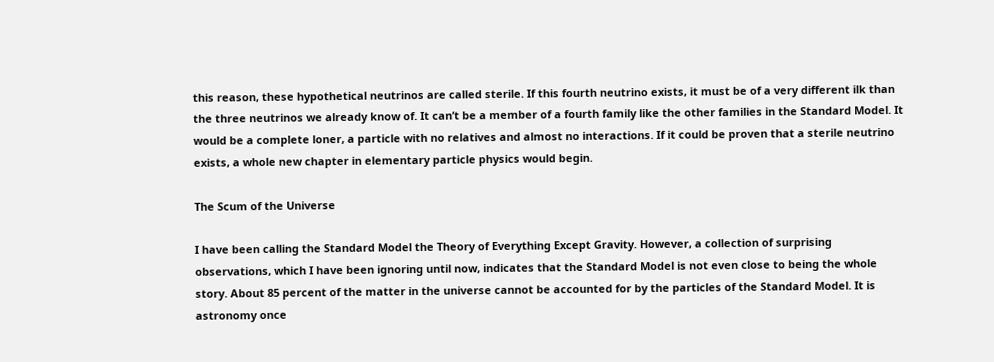this reason, these hypothetical neutrinos are called sterile. If this fourth neutrino exists, it must be of a very different ilk than the three neutrinos we already know of. It can’t be a member of a fourth family like the other families in the Standard Model. It would be a complete loner, a particle with no relatives and almost no interactions. If it could be proven that a sterile neutrino exists, a whole new chapter in elementary particle physics would begin.

The Scum of the Universe

I have been calling the Standard Model the Theory of Everything Except Gravity. However, a collection of surprising observations, which I have been ignoring until now, indicates that the Standard Model is not even close to being the whole story. About 85 percent of the matter in the universe cannot be accounted for by the particles of the Standard Model. It is astronomy once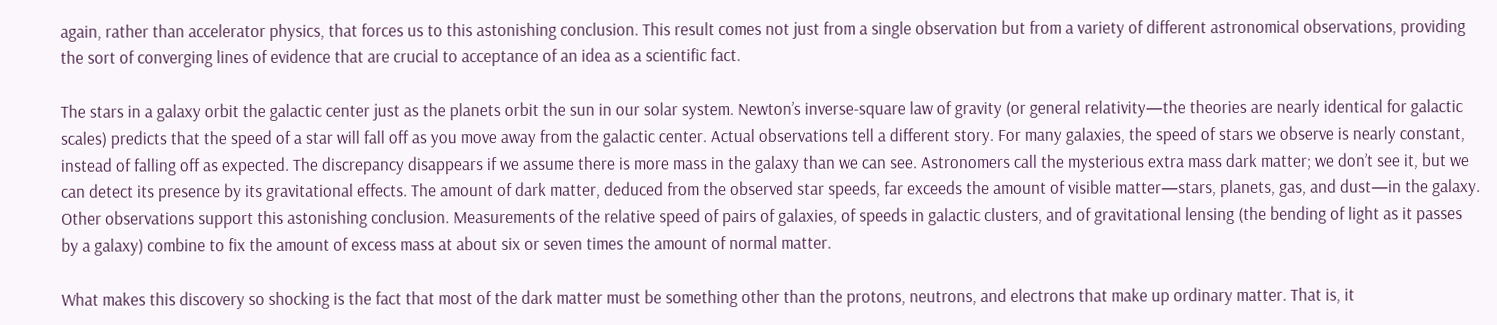again, rather than accelerator physics, that forces us to this astonishing conclusion. This result comes not just from a single observation but from a variety of different astronomical observations, providing the sort of converging lines of evidence that are crucial to acceptance of an idea as a scientific fact.

The stars in a galaxy orbit the galactic center just as the planets orbit the sun in our solar system. Newton’s inverse-square law of gravity (or general relativity—the theories are nearly identical for galactic scales) predicts that the speed of a star will fall off as you move away from the galactic center. Actual observations tell a different story. For many galaxies, the speed of stars we observe is nearly constant, instead of falling off as expected. The discrepancy disappears if we assume there is more mass in the galaxy than we can see. Astronomers call the mysterious extra mass dark matter; we don’t see it, but we can detect its presence by its gravitational effects. The amount of dark matter, deduced from the observed star speeds, far exceeds the amount of visible matter—stars, planets, gas, and dust—in the galaxy. Other observations support this astonishing conclusion. Measurements of the relative speed of pairs of galaxies, of speeds in galactic clusters, and of gravitational lensing (the bending of light as it passes by a galaxy) combine to fix the amount of excess mass at about six or seven times the amount of normal matter.

What makes this discovery so shocking is the fact that most of the dark matter must be something other than the protons, neutrons, and electrons that make up ordinary matter. That is, it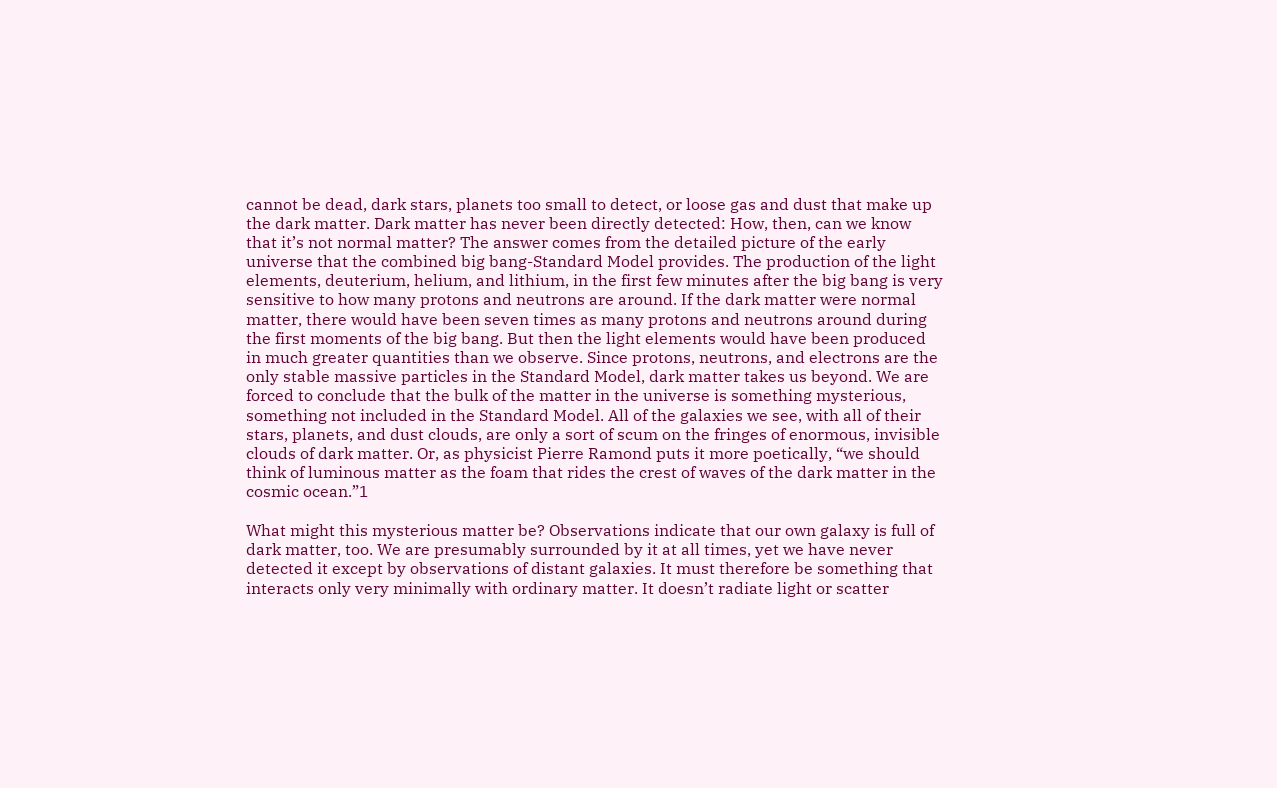cannot be dead, dark stars, planets too small to detect, or loose gas and dust that make up the dark matter. Dark matter has never been directly detected: How, then, can we know that it’s not normal matter? The answer comes from the detailed picture of the early universe that the combined big bang-Standard Model provides. The production of the light elements, deuterium, helium, and lithium, in the first few minutes after the big bang is very sensitive to how many protons and neutrons are around. If the dark matter were normal matter, there would have been seven times as many protons and neutrons around during the first moments of the big bang. But then the light elements would have been produced in much greater quantities than we observe. Since protons, neutrons, and electrons are the only stable massive particles in the Standard Model, dark matter takes us beyond. We are forced to conclude that the bulk of the matter in the universe is something mysterious, something not included in the Standard Model. All of the galaxies we see, with all of their stars, planets, and dust clouds, are only a sort of scum on the fringes of enormous, invisible clouds of dark matter. Or, as physicist Pierre Ramond puts it more poetically, “we should think of luminous matter as the foam that rides the crest of waves of the dark matter in the cosmic ocean.”1

What might this mysterious matter be? Observations indicate that our own galaxy is full of dark matter, too. We are presumably surrounded by it at all times, yet we have never detected it except by observations of distant galaxies. It must therefore be something that interacts only very minimally with ordinary matter. It doesn’t radiate light or scatter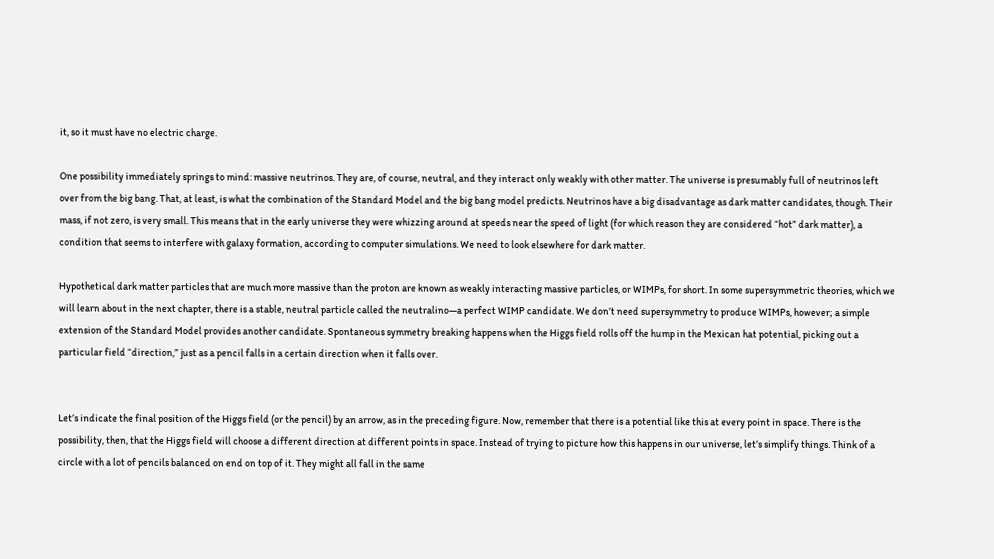it, so it must have no electric charge.

One possibility immediately springs to mind: massive neutrinos. They are, of course, neutral, and they interact only weakly with other matter. The universe is presumably full of neutrinos left over from the big bang. That, at least, is what the combination of the Standard Model and the big bang model predicts. Neutrinos have a big disadvantage as dark matter candidates, though. Their mass, if not zero, is very small. This means that in the early universe they were whizzing around at speeds near the speed of light (for which reason they are considered “hot” dark matter), a condition that seems to interfere with galaxy formation, according to computer simulations. We need to look elsewhere for dark matter.

Hypothetical dark matter particles that are much more massive than the proton are known as weakly interacting massive particles, or WIMPs, for short. In some supersymmetric theories, which we will learn about in the next chapter, there is a stable, neutral particle called the neutralino—a perfect WIMP candidate. We don’t need supersymmetry to produce WIMPs, however; a simple extension of the Standard Model provides another candidate. Spontaneous symmetry breaking happens when the Higgs field rolls off the hump in the Mexican hat potential, picking out a particular field “direction,” just as a pencil falls in a certain direction when it falls over.


Let’s indicate the final position of the Higgs field (or the pencil) by an arrow, as in the preceding figure. Now, remember that there is a potential like this at every point in space. There is the possibility, then, that the Higgs field will choose a different direction at different points in space. Instead of trying to picture how this happens in our universe, let’s simplify things. Think of a circle with a lot of pencils balanced on end on top of it. They might all fall in the same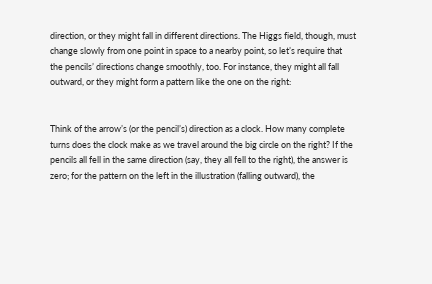direction, or they might fall in different directions. The Higgs field, though, must change slowly from one point in space to a nearby point, so let’s require that the pencils’ directions change smoothly, too. For instance, they might all fall outward, or they might form a pattern like the one on the right:


Think of the arrow’s (or the pencil’s) direction as a clock. How many complete turns does the clock make as we travel around the big circle on the right? If the pencils all fell in the same direction (say, they all fell to the right), the answer is zero; for the pattern on the left in the illustration (falling outward), the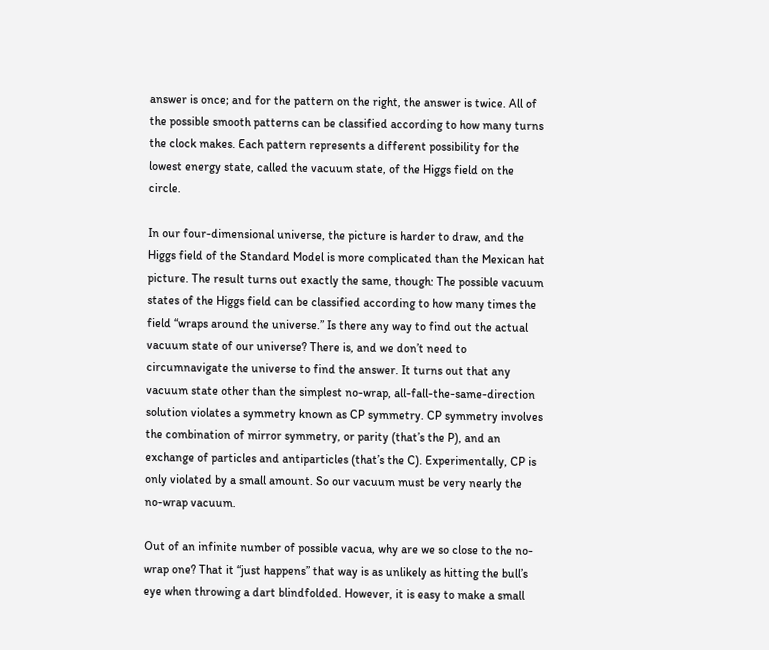answer is once; and for the pattern on the right, the answer is twice. All of the possible smooth patterns can be classified according to how many turns the clock makes. Each pattern represents a different possibility for the lowest energy state, called the vacuum state, of the Higgs field on the circle.

In our four-dimensional universe, the picture is harder to draw, and the Higgs field of the Standard Model is more complicated than the Mexican hat picture. The result turns out exactly the same, though: The possible vacuum states of the Higgs field can be classified according to how many times the field “wraps around the universe.” Is there any way to find out the actual vacuum state of our universe? There is, and we don’t need to circumnavigate the universe to find the answer. It turns out that any vacuum state other than the simplest no-wrap, all-fall-the-same-direction solution violates a symmetry known as CP symmetry. CP symmetry involves the combination of mirror symmetry, or parity (that’s the P), and an exchange of particles and antiparticles (that’s the C). Experimentally, CP is only violated by a small amount. So our vacuum must be very nearly the no-wrap vacuum.

Out of an infinite number of possible vacua, why are we so close to the no-wrap one? That it “just happens” that way is as unlikely as hitting the bull’s eye when throwing a dart blindfolded. However, it is easy to make a small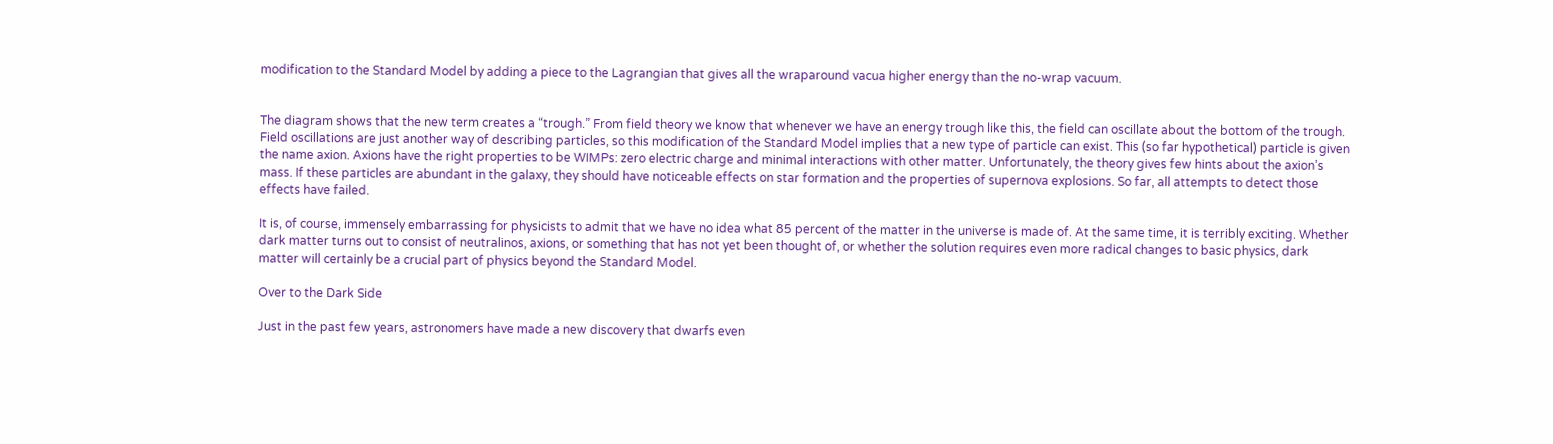modification to the Standard Model by adding a piece to the Lagrangian that gives all the wraparound vacua higher energy than the no-wrap vacuum.


The diagram shows that the new term creates a “trough.” From field theory we know that whenever we have an energy trough like this, the field can oscillate about the bottom of the trough. Field oscillations are just another way of describing particles, so this modification of the Standard Model implies that a new type of particle can exist. This (so far hypothetical) particle is given the name axion. Axions have the right properties to be WIMPs: zero electric charge and minimal interactions with other matter. Unfortunately, the theory gives few hints about the axion’s mass. If these particles are abundant in the galaxy, they should have noticeable effects on star formation and the properties of supernova explosions. So far, all attempts to detect those effects have failed.

It is, of course, immensely embarrassing for physicists to admit that we have no idea what 85 percent of the matter in the universe is made of. At the same time, it is terribly exciting. Whether dark matter turns out to consist of neutralinos, axions, or something that has not yet been thought of, or whether the solution requires even more radical changes to basic physics, dark matter will certainly be a crucial part of physics beyond the Standard Model.

Over to the Dark Side

Just in the past few years, astronomers have made a new discovery that dwarfs even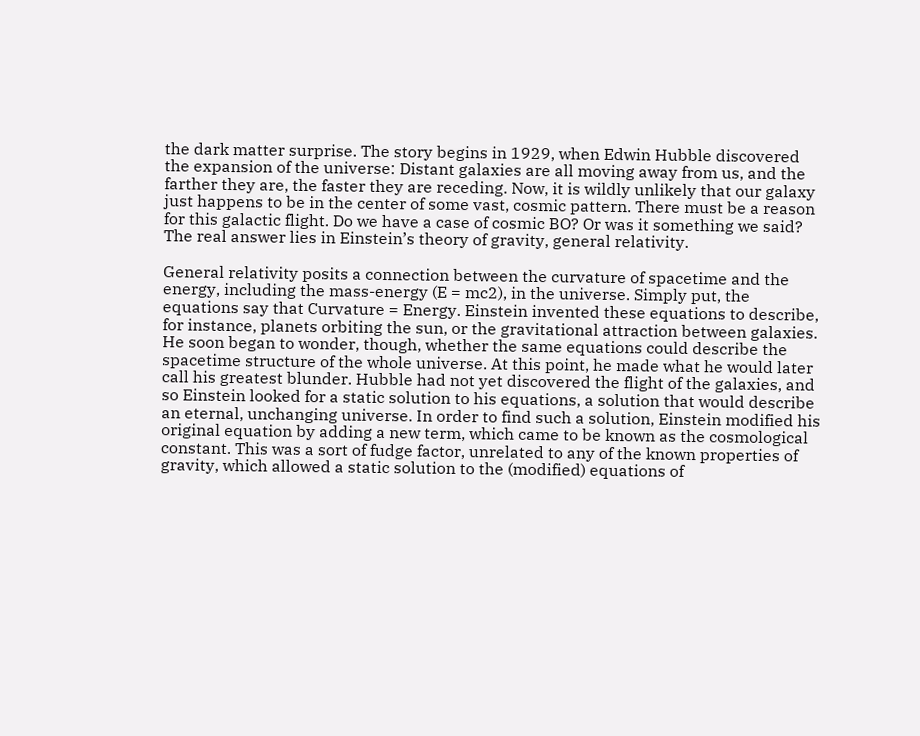the dark matter surprise. The story begins in 1929, when Edwin Hubble discovered the expansion of the universe: Distant galaxies are all moving away from us, and the farther they are, the faster they are receding. Now, it is wildly unlikely that our galaxy just happens to be in the center of some vast, cosmic pattern. There must be a reason for this galactic flight. Do we have a case of cosmic BO? Or was it something we said? The real answer lies in Einstein’s theory of gravity, general relativity.

General relativity posits a connection between the curvature of spacetime and the energy, including the mass-energy (E = mc2), in the universe. Simply put, the equations say that Curvature = Energy. Einstein invented these equations to describe, for instance, planets orbiting the sun, or the gravitational attraction between galaxies. He soon began to wonder, though, whether the same equations could describe the spacetime structure of the whole universe. At this point, he made what he would later call his greatest blunder. Hubble had not yet discovered the flight of the galaxies, and so Einstein looked for a static solution to his equations, a solution that would describe an eternal, unchanging universe. In order to find such a solution, Einstein modified his original equation by adding a new term, which came to be known as the cosmological constant. This was a sort of fudge factor, unrelated to any of the known properties of gravity, which allowed a static solution to the (modified) equations of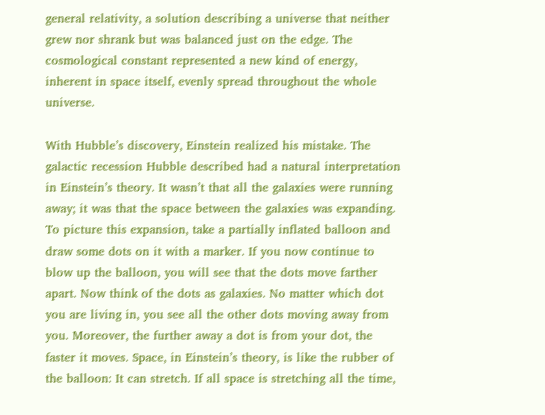general relativity, a solution describing a universe that neither grew nor shrank but was balanced just on the edge. The cosmological constant represented a new kind of energy, inherent in space itself, evenly spread throughout the whole universe.

With Hubble’s discovery, Einstein realized his mistake. The galactic recession Hubble described had a natural interpretation in Einstein’s theory. It wasn’t that all the galaxies were running away; it was that the space between the galaxies was expanding. To picture this expansion, take a partially inflated balloon and draw some dots on it with a marker. If you now continue to blow up the balloon, you will see that the dots move farther apart. Now think of the dots as galaxies. No matter which dot you are living in, you see all the other dots moving away from you. Moreover, the further away a dot is from your dot, the faster it moves. Space, in Einstein’s theory, is like the rubber of the balloon: It can stretch. If all space is stretching all the time,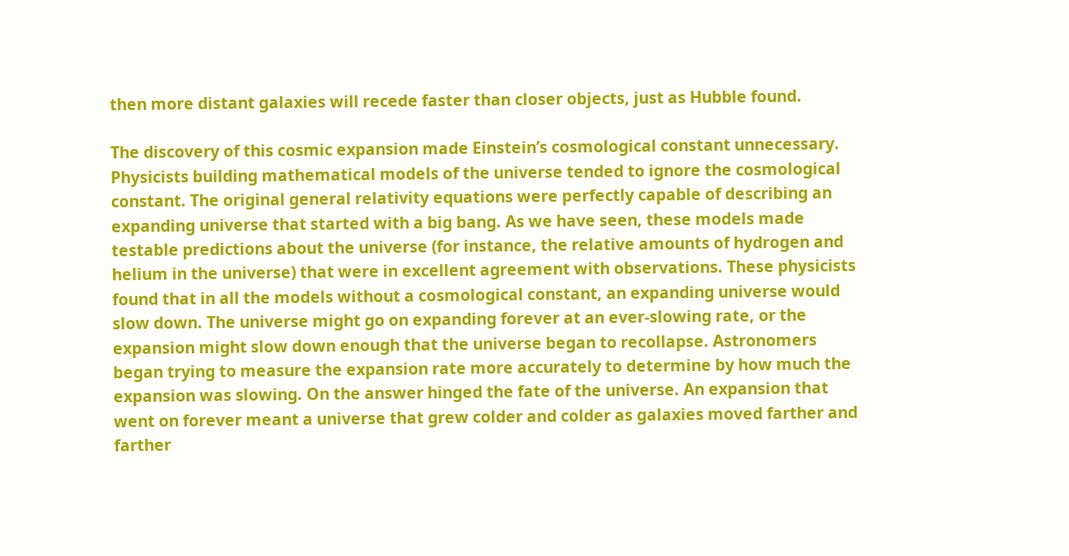then more distant galaxies will recede faster than closer objects, just as Hubble found.

The discovery of this cosmic expansion made Einstein’s cosmological constant unnecessary. Physicists building mathematical models of the universe tended to ignore the cosmological constant. The original general relativity equations were perfectly capable of describing an expanding universe that started with a big bang. As we have seen, these models made testable predictions about the universe (for instance, the relative amounts of hydrogen and helium in the universe) that were in excellent agreement with observations. These physicists found that in all the models without a cosmological constant, an expanding universe would slow down. The universe might go on expanding forever at an ever-slowing rate, or the expansion might slow down enough that the universe began to recollapse. Astronomers began trying to measure the expansion rate more accurately to determine by how much the expansion was slowing. On the answer hinged the fate of the universe. An expansion that went on forever meant a universe that grew colder and colder as galaxies moved farther and farther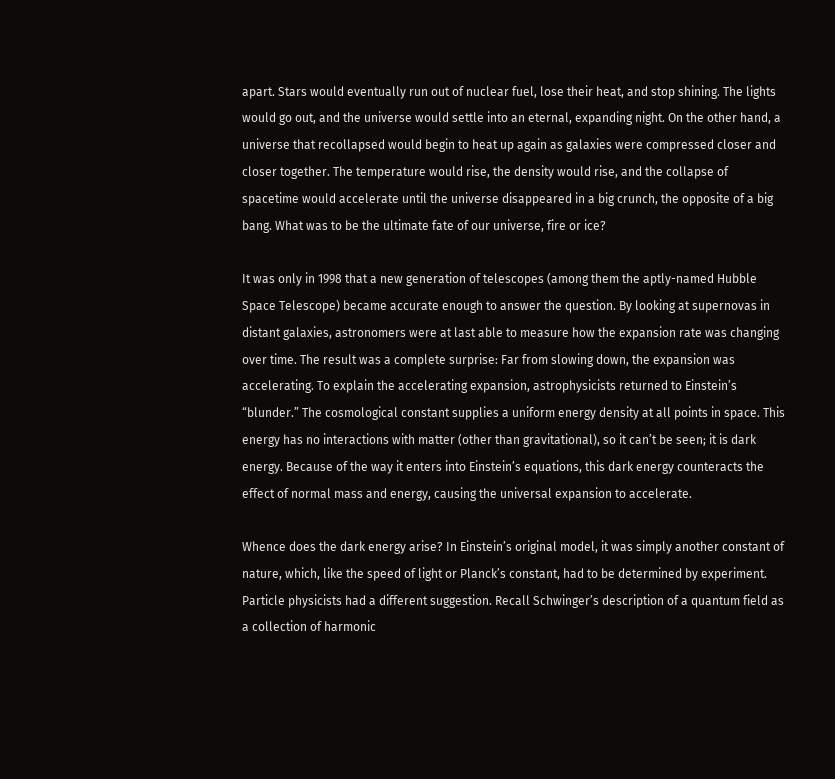apart. Stars would eventually run out of nuclear fuel, lose their heat, and stop shining. The lights would go out, and the universe would settle into an eternal, expanding night. On the other hand, a universe that recollapsed would begin to heat up again as galaxies were compressed closer and closer together. The temperature would rise, the density would rise, and the collapse of spacetime would accelerate until the universe disappeared in a big crunch, the opposite of a big bang. What was to be the ultimate fate of our universe, fire or ice?

It was only in 1998 that a new generation of telescopes (among them the aptly-named Hubble Space Telescope) became accurate enough to answer the question. By looking at supernovas in distant galaxies, astronomers were at last able to measure how the expansion rate was changing over time. The result was a complete surprise: Far from slowing down, the expansion was accelerating. To explain the accelerating expansion, astrophysicists returned to Einstein’s “blunder.” The cosmological constant supplies a uniform energy density at all points in space. This energy has no interactions with matter (other than gravitational), so it can’t be seen; it is dark energy. Because of the way it enters into Einstein’s equations, this dark energy counteracts the effect of normal mass and energy, causing the universal expansion to accelerate.

Whence does the dark energy arise? In Einstein’s original model, it was simply another constant of nature, which, like the speed of light or Planck’s constant, had to be determined by experiment. Particle physicists had a different suggestion. Recall Schwinger’s description of a quantum field as a collection of harmonic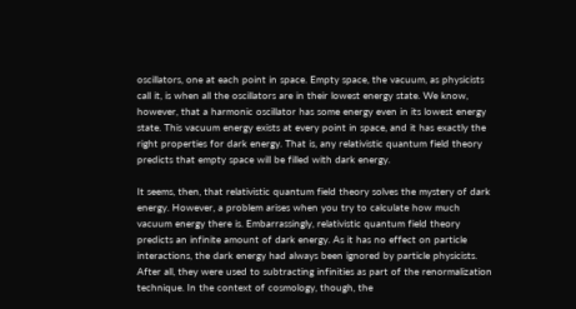oscillators, one at each point in space. Empty space, the vacuum, as physicists call it, is when all the oscillators are in their lowest energy state. We know, however, that a harmonic oscillator has some energy even in its lowest energy state. This vacuum energy exists at every point in space, and it has exactly the right properties for dark energy. That is, any relativistic quantum field theory predicts that empty space will be filled with dark energy.

It seems, then, that relativistic quantum field theory solves the mystery of dark energy. However, a problem arises when you try to calculate how much vacuum energy there is. Embarrassingly, relativistic quantum field theory predicts an infinite amount of dark energy. As it has no effect on particle interactions, the dark energy had always been ignored by particle physicists. After all, they were used to subtracting infinities as part of the renormalization technique. In the context of cosmology, though, the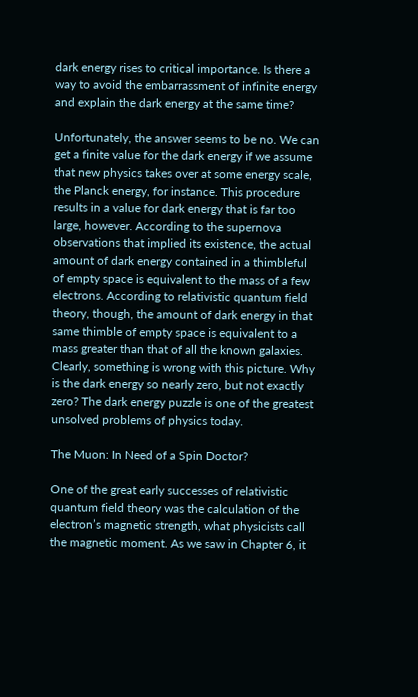dark energy rises to critical importance. Is there a way to avoid the embarrassment of infinite energy and explain the dark energy at the same time?

Unfortunately, the answer seems to be no. We can get a finite value for the dark energy if we assume that new physics takes over at some energy scale, the Planck energy, for instance. This procedure results in a value for dark energy that is far too large, however. According to the supernova observations that implied its existence, the actual amount of dark energy contained in a thimbleful of empty space is equivalent to the mass of a few electrons. According to relativistic quantum field theory, though, the amount of dark energy in that same thimble of empty space is equivalent to a mass greater than that of all the known galaxies. Clearly, something is wrong with this picture. Why is the dark energy so nearly zero, but not exactly zero? The dark energy puzzle is one of the greatest unsolved problems of physics today.

The Muon: In Need of a Spin Doctor?

One of the great early successes of relativistic quantum field theory was the calculation of the electron’s magnetic strength, what physicists call the magnetic moment. As we saw in Chapter 6, it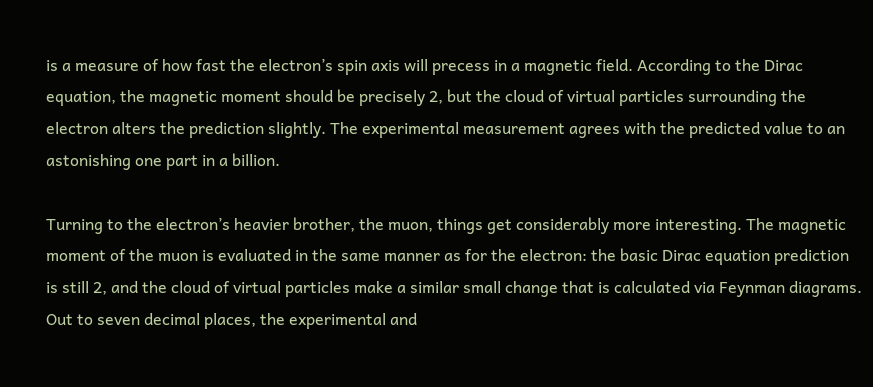is a measure of how fast the electron’s spin axis will precess in a magnetic field. According to the Dirac equation, the magnetic moment should be precisely 2, but the cloud of virtual particles surrounding the electron alters the prediction slightly. The experimental measurement agrees with the predicted value to an astonishing one part in a billion.

Turning to the electron’s heavier brother, the muon, things get considerably more interesting. The magnetic moment of the muon is evaluated in the same manner as for the electron: the basic Dirac equation prediction is still 2, and the cloud of virtual particles make a similar small change that is calculated via Feynman diagrams. Out to seven decimal places, the experimental and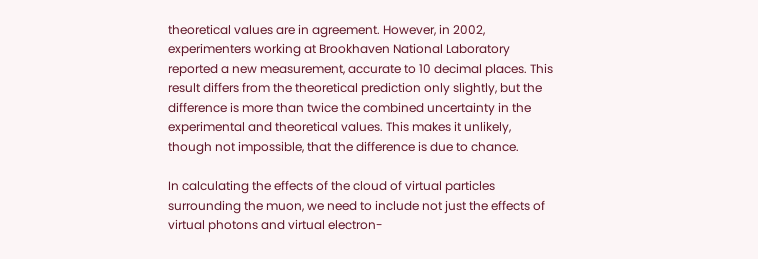theoretical values are in agreement. However, in 2002, experimenters working at Brookhaven National Laboratory reported a new measurement, accurate to 10 decimal places. This result differs from the theoretical prediction only slightly, but the difference is more than twice the combined uncertainty in the experimental and theoretical values. This makes it unlikely, though not impossible, that the difference is due to chance.

In calculating the effects of the cloud of virtual particles surrounding the muon, we need to include not just the effects of virtual photons and virtual electron-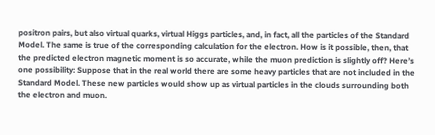positron pairs, but also virtual quarks, virtual Higgs particles, and, in fact, all the particles of the Standard Model. The same is true of the corresponding calculation for the electron. How is it possible, then, that the predicted electron magnetic moment is so accurate, while the muon prediction is slightly off? Here’s one possibility: Suppose that in the real world there are some heavy particles that are not included in the Standard Model. These new particles would show up as virtual particles in the clouds surrounding both the electron and muon.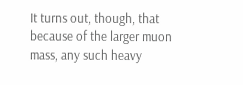It turns out, though, that because of the larger muon mass, any such heavy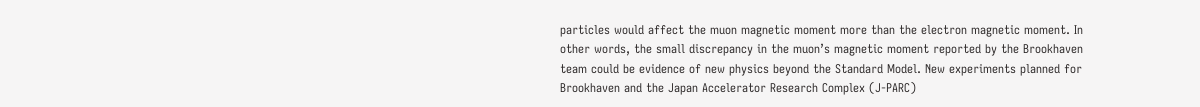particles would affect the muon magnetic moment more than the electron magnetic moment. In other words, the small discrepancy in the muon’s magnetic moment reported by the Brookhaven team could be evidence of new physics beyond the Standard Model. New experiments planned for Brookhaven and the Japan Accelerator Research Complex (J-PARC)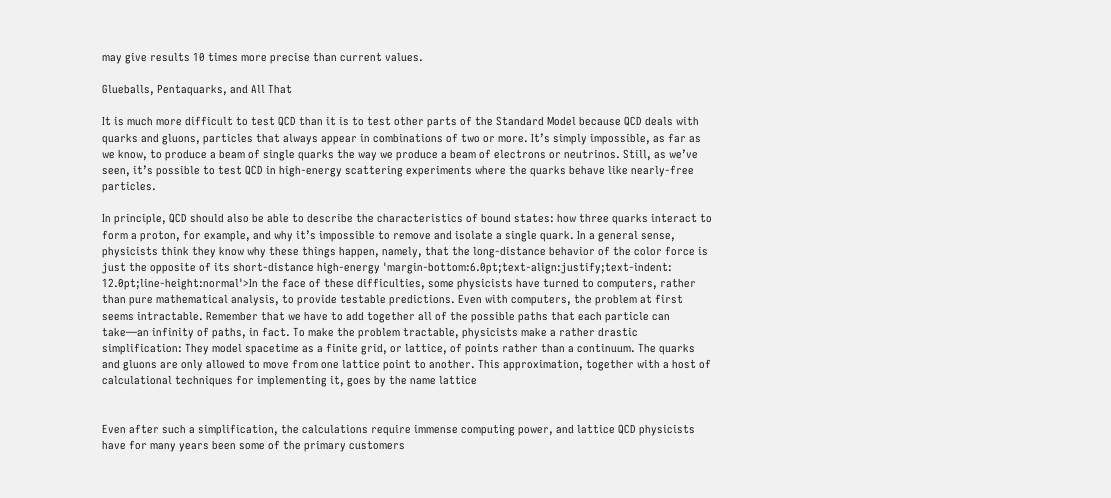may give results 10 times more precise than current values.

Glueballs, Pentaquarks, and All That

It is much more difficult to test QCD than it is to test other parts of the Standard Model because QCD deals with quarks and gluons, particles that always appear in combinations of two or more. It’s simply impossible, as far as we know, to produce a beam of single quarks the way we produce a beam of electrons or neutrinos. Still, as we’ve seen, it’s possible to test QCD in high-energy scattering experiments where the quarks behave like nearly-free particles.

In principle, QCD should also be able to describe the characteristics of bound states: how three quarks interact to form a proton, for example, and why it’s impossible to remove and isolate a single quark. In a general sense, physicists think they know why these things happen, namely, that the long-distance behavior of the color force is just the opposite of its short-distance high-energy 'margin-bottom:6.0pt;text-align:justify;text-indent: 12.0pt;line-height:normal'>In the face of these difficulties, some physicists have turned to computers, rather than pure mathematical analysis, to provide testable predictions. Even with computers, the problem at first seems intractable. Remember that we have to add together all of the possible paths that each particle can take—an infinity of paths, in fact. To make the problem tractable, physicists make a rather drastic simplification: They model spacetime as a finite grid, or lattice, of points rather than a continuum. The quarks and gluons are only allowed to move from one lattice point to another. This approximation, together with a host of calculational techniques for implementing it, goes by the name lattice


Even after such a simplification, the calculations require immense computing power, and lattice QCD physicists have for many years been some of the primary customers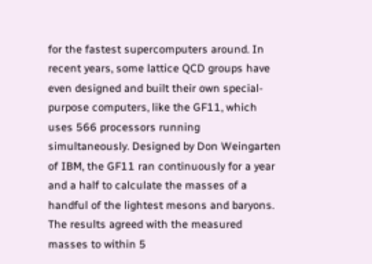for the fastest supercomputers around. In recent years, some lattice QCD groups have even designed and built their own special-purpose computers, like the GF11, which uses 566 processors running simultaneously. Designed by Don Weingarten of IBM, the GF11 ran continuously for a year and a half to calculate the masses of a handful of the lightest mesons and baryons. The results agreed with the measured masses to within 5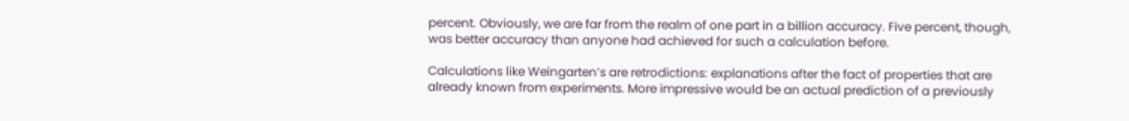percent. Obviously, we are far from the realm of one part in a billion accuracy. Five percent, though, was better accuracy than anyone had achieved for such a calculation before.

Calculations like Weingarten’s are retrodictions: explanations after the fact of properties that are already known from experiments. More impressive would be an actual prediction of a previously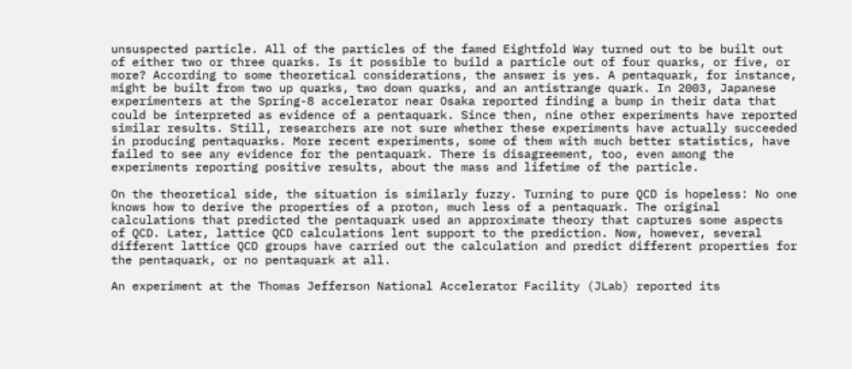unsuspected particle. All of the particles of the famed Eightfold Way turned out to be built out of either two or three quarks. Is it possible to build a particle out of four quarks, or five, or more? According to some theoretical considerations, the answer is yes. A pentaquark, for instance, might be built from two up quarks, two down quarks, and an antistrange quark. In 2003, Japanese experimenters at the Spring-8 accelerator near Osaka reported finding a bump in their data that could be interpreted as evidence of a pentaquark. Since then, nine other experiments have reported similar results. Still, researchers are not sure whether these experiments have actually succeeded in producing pentaquarks. More recent experiments, some of them with much better statistics, have failed to see any evidence for the pentaquark. There is disagreement, too, even among the experiments reporting positive results, about the mass and lifetime of the particle.

On the theoretical side, the situation is similarly fuzzy. Turning to pure QCD is hopeless: No one knows how to derive the properties of a proton, much less of a pentaquark. The original calculations that predicted the pentaquark used an approximate theory that captures some aspects of QCD. Later, lattice QCD calculations lent support to the prediction. Now, however, several different lattice QCD groups have carried out the calculation and predict different properties for the pentaquark, or no pentaquark at all.

An experiment at the Thomas Jefferson National Accelerator Facility (JLab) reported its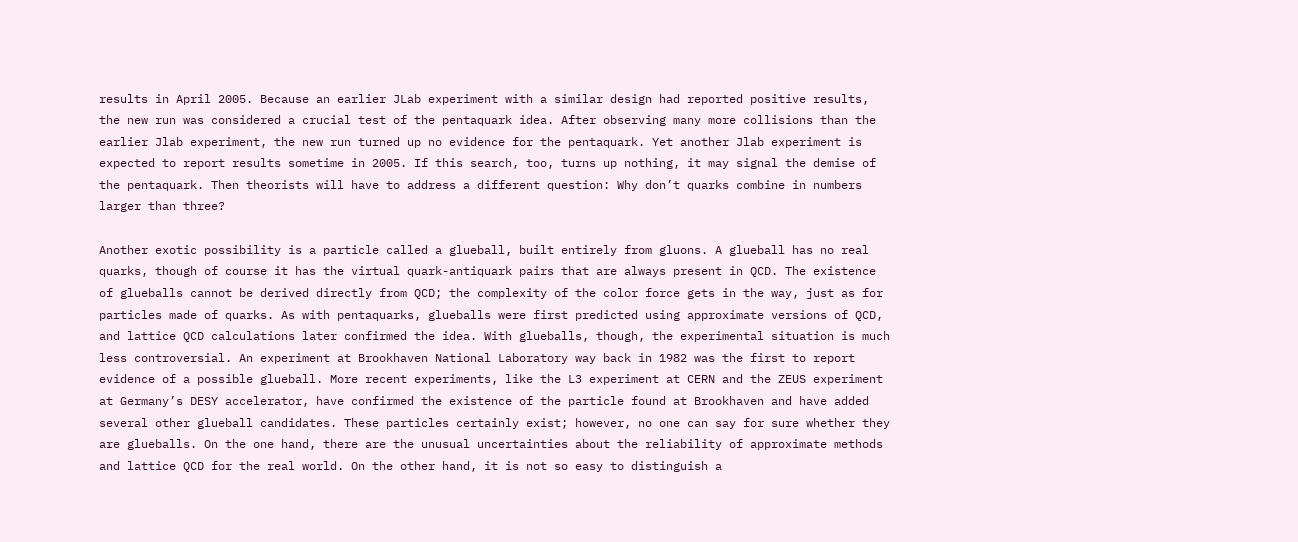results in April 2005. Because an earlier JLab experiment with a similar design had reported positive results, the new run was considered a crucial test of the pentaquark idea. After observing many more collisions than the earlier Jlab experiment, the new run turned up no evidence for the pentaquark. Yet another Jlab experiment is expected to report results sometime in 2005. If this search, too, turns up nothing, it may signal the demise of the pentaquark. Then theorists will have to address a different question: Why don’t quarks combine in numbers larger than three?

Another exotic possibility is a particle called a glueball, built entirely from gluons. A glueball has no real quarks, though of course it has the virtual quark-antiquark pairs that are always present in QCD. The existence of glueballs cannot be derived directly from QCD; the complexity of the color force gets in the way, just as for particles made of quarks. As with pentaquarks, glueballs were first predicted using approximate versions of QCD, and lattice QCD calculations later confirmed the idea. With glueballs, though, the experimental situation is much less controversial. An experiment at Brookhaven National Laboratory way back in 1982 was the first to report evidence of a possible glueball. More recent experiments, like the L3 experiment at CERN and the ZEUS experiment at Germany’s DESY accelerator, have confirmed the existence of the particle found at Brookhaven and have added several other glueball candidates. These particles certainly exist; however, no one can say for sure whether they are glueballs. On the one hand, there are the unusual uncertainties about the reliability of approximate methods and lattice QCD for the real world. On the other hand, it is not so easy to distinguish a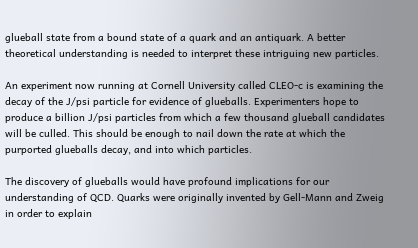glueball state from a bound state of a quark and an antiquark. A better theoretical understanding is needed to interpret these intriguing new particles.

An experiment now running at Cornell University called CLEO-c is examining the decay of the J/psi particle for evidence of glueballs. Experimenters hope to produce a billion J/psi particles from which a few thousand glueball candidates will be culled. This should be enough to nail down the rate at which the purported glueballs decay, and into which particles.

The discovery of glueballs would have profound implications for our understanding of QCD. Quarks were originally invented by Gell-Mann and Zweig in order to explain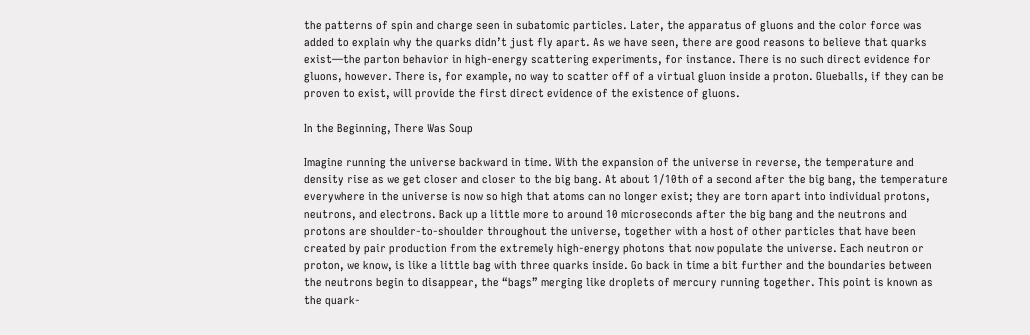the patterns of spin and charge seen in subatomic particles. Later, the apparatus of gluons and the color force was added to explain why the quarks didn’t just fly apart. As we have seen, there are good reasons to believe that quarks exist—the parton behavior in high-energy scattering experiments, for instance. There is no such direct evidence for gluons, however. There is, for example, no way to scatter off of a virtual gluon inside a proton. Glueballs, if they can be proven to exist, will provide the first direct evidence of the existence of gluons.

In the Beginning, There Was Soup

Imagine running the universe backward in time. With the expansion of the universe in reverse, the temperature and density rise as we get closer and closer to the big bang. At about 1/10th of a second after the big bang, the temperature everywhere in the universe is now so high that atoms can no longer exist; they are torn apart into individual protons, neutrons, and electrons. Back up a little more to around 10 microseconds after the big bang and the neutrons and protons are shoulder-to-shoulder throughout the universe, together with a host of other particles that have been created by pair production from the extremely high-energy photons that now populate the universe. Each neutron or proton, we know, is like a little bag with three quarks inside. Go back in time a bit further and the boundaries between the neutrons begin to disappear, the “bags” merging like droplets of mercury running together. This point is known as the quark-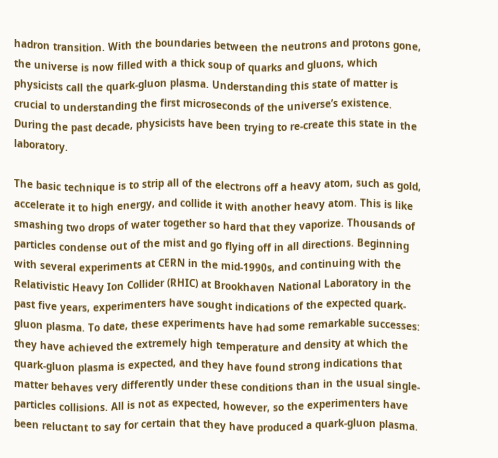hadron transition. With the boundaries between the neutrons and protons gone, the universe is now filled with a thick soup of quarks and gluons, which physicists call the quark-gluon plasma. Understanding this state of matter is crucial to understanding the first microseconds of the universe’s existence. During the past decade, physicists have been trying to re-create this state in the laboratory.

The basic technique is to strip all of the electrons off a heavy atom, such as gold, accelerate it to high energy, and collide it with another heavy atom. This is like smashing two drops of water together so hard that they vaporize. Thousands of particles condense out of the mist and go flying off in all directions. Beginning with several experiments at CERN in the mid-1990s, and continuing with the Relativistic Heavy Ion Collider (RHIC) at Brookhaven National Laboratory in the past five years, experimenters have sought indications of the expected quark-gluon plasma. To date, these experiments have had some remarkable successes: they have achieved the extremely high temperature and density at which the quark-gluon plasma is expected, and they have found strong indications that matter behaves very differently under these conditions than in the usual single-particles collisions. All is not as expected, however, so the experimenters have been reluctant to say for certain that they have produced a quark-gluon plasma.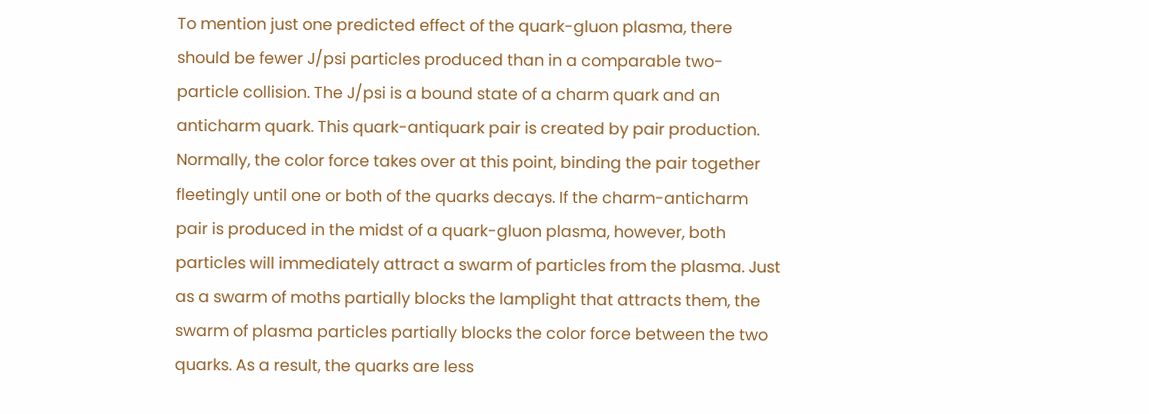To mention just one predicted effect of the quark-gluon plasma, there should be fewer J/psi particles produced than in a comparable two-particle collision. The J/psi is a bound state of a charm quark and an anticharm quark. This quark-antiquark pair is created by pair production. Normally, the color force takes over at this point, binding the pair together fleetingly until one or both of the quarks decays. If the charm-anticharm pair is produced in the midst of a quark-gluon plasma, however, both particles will immediately attract a swarm of particles from the plasma. Just as a swarm of moths partially blocks the lamplight that attracts them, the swarm of plasma particles partially blocks the color force between the two quarks. As a result, the quarks are less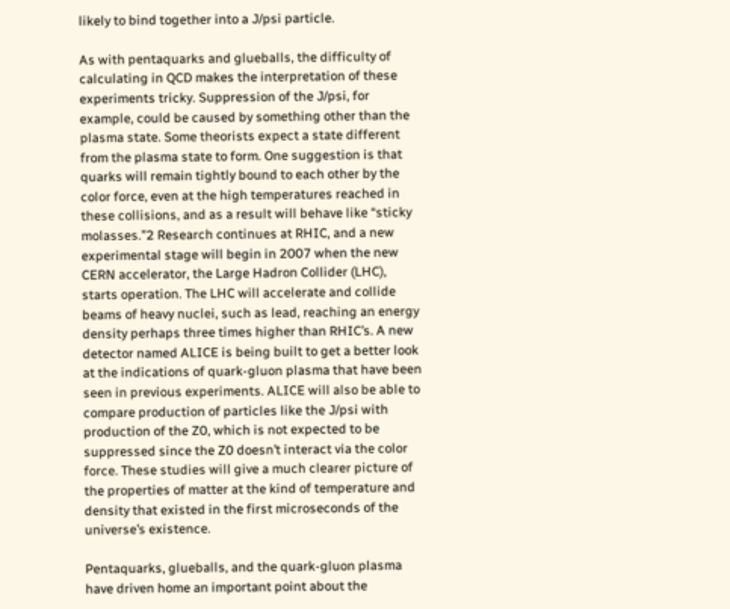likely to bind together into a J/psi particle.

As with pentaquarks and glueballs, the difficulty of calculating in QCD makes the interpretation of these experiments tricky. Suppression of the J/psi, for example, could be caused by something other than the plasma state. Some theorists expect a state different from the plasma state to form. One suggestion is that quarks will remain tightly bound to each other by the color force, even at the high temperatures reached in these collisions, and as a result will behave like “sticky molasses.”2 Research continues at RHIC, and a new experimental stage will begin in 2007 when the new CERN accelerator, the Large Hadron Collider (LHC), starts operation. The LHC will accelerate and collide beams of heavy nuclei, such as lead, reaching an energy density perhaps three times higher than RHIC’s. A new detector named ALICE is being built to get a better look at the indications of quark-gluon plasma that have been seen in previous experiments. ALICE will also be able to compare production of particles like the J/psi with production of the Z0, which is not expected to be suppressed since the Z0 doesn’t interact via the color force. These studies will give a much clearer picture of the properties of matter at the kind of temperature and density that existed in the first microseconds of the universe’s existence.

Pentaquarks, glueballs, and the quark-gluon plasma have driven home an important point about the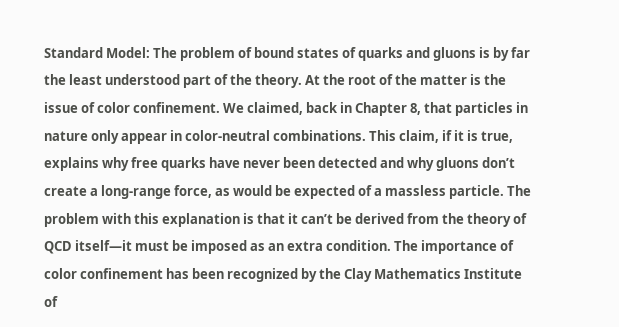Standard Model: The problem of bound states of quarks and gluons is by far the least understood part of the theory. At the root of the matter is the issue of color confinement. We claimed, back in Chapter 8, that particles in nature only appear in color-neutral combinations. This claim, if it is true, explains why free quarks have never been detected and why gluons don’t create a long-range force, as would be expected of a massless particle. The problem with this explanation is that it can’t be derived from the theory of QCD itself—it must be imposed as an extra condition. The importance of color confinement has been recognized by the Clay Mathematics Institute of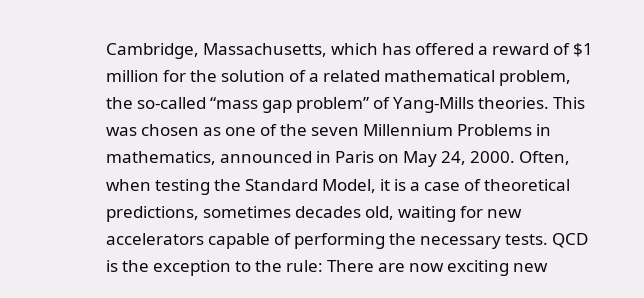Cambridge, Massachusetts, which has offered a reward of $1 million for the solution of a related mathematical problem, the so-called “mass gap problem” of Yang-Mills theories. This was chosen as one of the seven Millennium Problems in mathematics, announced in Paris on May 24, 2000. Often, when testing the Standard Model, it is a case of theoretical predictions, sometimes decades old, waiting for new accelerators capable of performing the necessary tests. QCD is the exception to the rule: There are now exciting new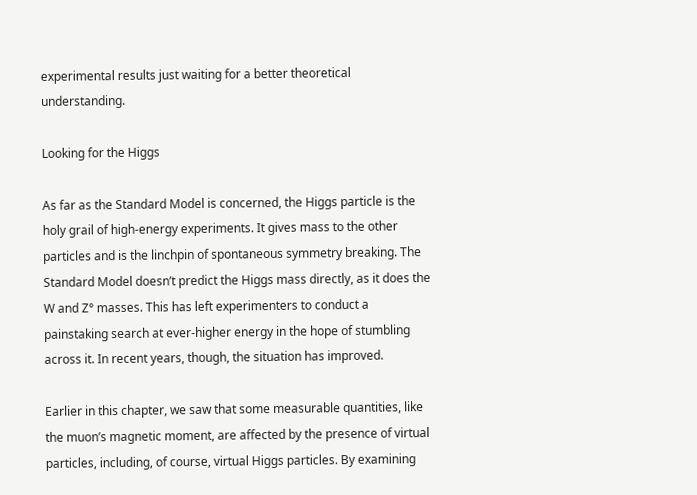experimental results just waiting for a better theoretical understanding.

Looking for the Higgs

As far as the Standard Model is concerned, the Higgs particle is the holy grail of high-energy experiments. It gives mass to the other particles and is the linchpin of spontaneous symmetry breaking. The Standard Model doesn’t predict the Higgs mass directly, as it does the W and Z° masses. This has left experimenters to conduct a painstaking search at ever-higher energy in the hope of stumbling across it. In recent years, though, the situation has improved.

Earlier in this chapter, we saw that some measurable quantities, like the muon’s magnetic moment, are affected by the presence of virtual particles, including, of course, virtual Higgs particles. By examining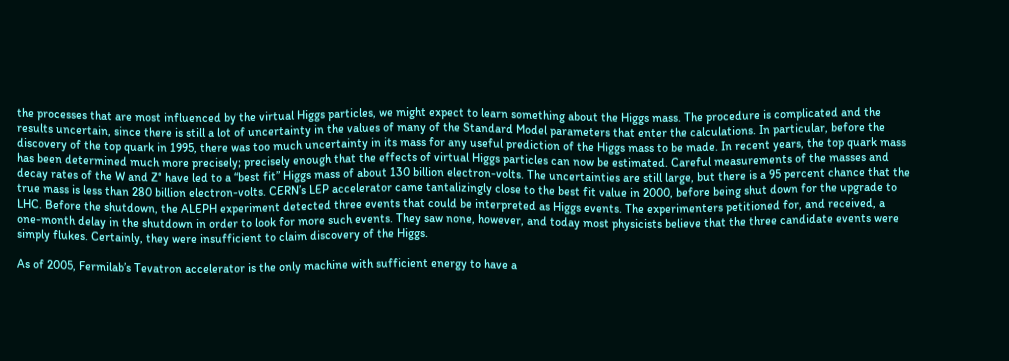the processes that are most influenced by the virtual Higgs particles, we might expect to learn something about the Higgs mass. The procedure is complicated and the results uncertain, since there is still a lot of uncertainty in the values of many of the Standard Model parameters that enter the calculations. In particular, before the discovery of the top quark in 1995, there was too much uncertainty in its mass for any useful prediction of the Higgs mass to be made. In recent years, the top quark mass has been determined much more precisely; precisely enough that the effects of virtual Higgs particles can now be estimated. Careful measurements of the masses and decay rates of the W and Z° have led to a “best fit” Higgs mass of about 130 billion electron-volts. The uncertainties are still large, but there is a 95 percent chance that the true mass is less than 280 billion electron-volts. CERN’s LEP accelerator came tantalizingly close to the best fit value in 2000, before being shut down for the upgrade to LHC. Before the shutdown, the ALEPH experiment detected three events that could be interpreted as Higgs events. The experimenters petitioned for, and received, a one-month delay in the shutdown in order to look for more such events. They saw none, however, and today most physicists believe that the three candidate events were simply flukes. Certainly, they were insufficient to claim discovery of the Higgs.

As of 2005, Fermilab’s Tevatron accelerator is the only machine with sufficient energy to have a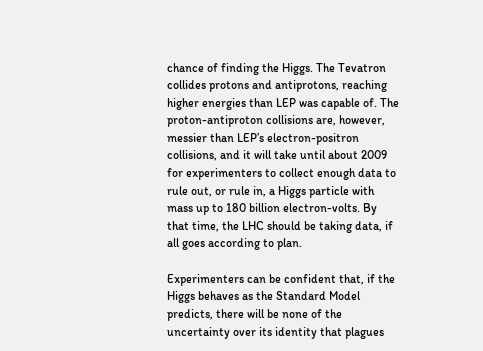chance of finding the Higgs. The Tevatron collides protons and antiprotons, reaching higher energies than LEP was capable of. The proton-antiproton collisions are, however, messier than LEP’s electron-positron collisions, and it will take until about 2009 for experimenters to collect enough data to rule out, or rule in, a Higgs particle with mass up to 180 billion electron-volts. By that time, the LHC should be taking data, if all goes according to plan.

Experimenters can be confident that, if the Higgs behaves as the Standard Model predicts, there will be none of the uncertainty over its identity that plagues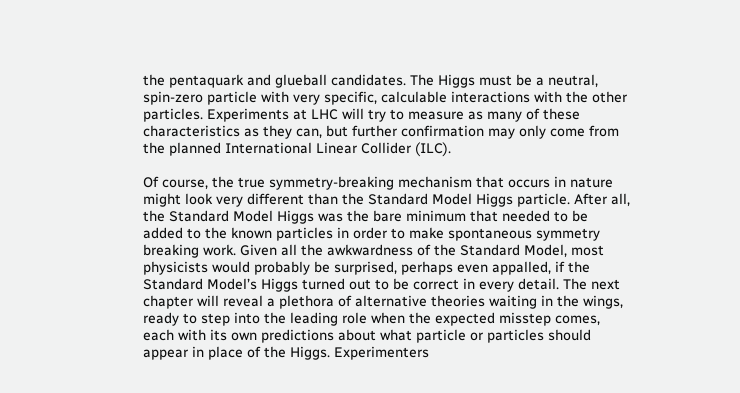the pentaquark and glueball candidates. The Higgs must be a neutral, spin-zero particle with very specific, calculable interactions with the other particles. Experiments at LHC will try to measure as many of these characteristics as they can, but further confirmation may only come from the planned International Linear Collider (ILC).

Of course, the true symmetry-breaking mechanism that occurs in nature might look very different than the Standard Model Higgs particle. After all, the Standard Model Higgs was the bare minimum that needed to be added to the known particles in order to make spontaneous symmetry breaking work. Given all the awkwardness of the Standard Model, most physicists would probably be surprised, perhaps even appalled, if the Standard Model’s Higgs turned out to be correct in every detail. The next chapter will reveal a plethora of alternative theories waiting in the wings, ready to step into the leading role when the expected misstep comes, each with its own predictions about what particle or particles should appear in place of the Higgs. Experimenters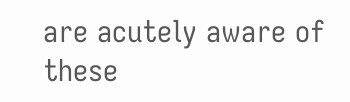are acutely aware of these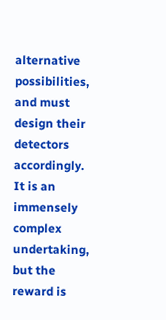alternative possibilities, and must design their detectors accordingly. It is an immensely complex undertaking, but the reward is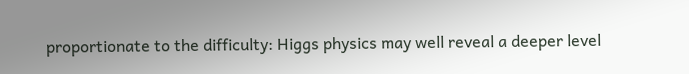proportionate to the difficulty: Higgs physics may well reveal a deeper level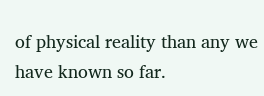of physical reality than any we have known so far.